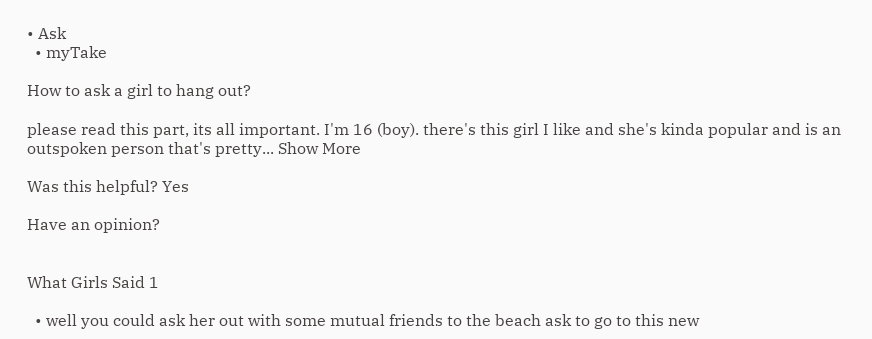• Ask
  • myTake

How to ask a girl to hang out?

please read this part, its all important. I'm 16 (boy). there's this girl I like and she's kinda popular and is an outspoken person that's pretty... Show More

Was this helpful? Yes

Have an opinion?


What Girls Said 1

  • well you could ask her out with some mutual friends to the beach ask to go to this new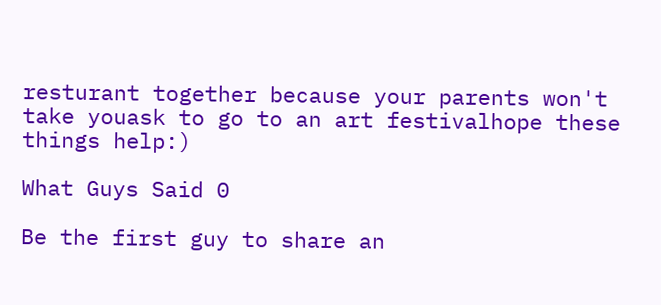resturant together because your parents won't take youask to go to an art festivalhope these things help:)

What Guys Said 0

Be the first guy to share an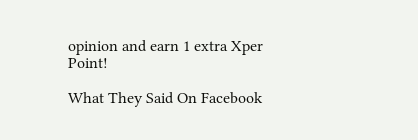opinion and earn 1 extra Xper Point!

What They Said On Facebook